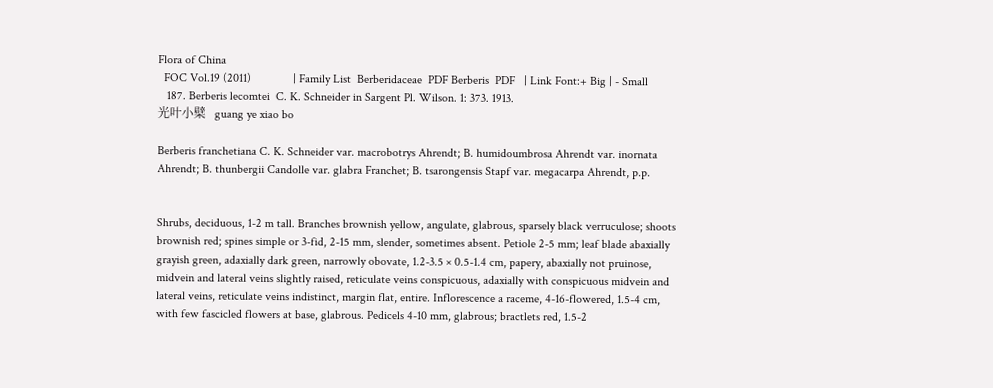Flora of China
  FOC Vol.19 (2011)              | Family List  Berberidaceae  PDF Berberis  PDF   | Link Font:+ Big | - Small
   187. Berberis lecomtei  C. K. Schneider in Sargent Pl. Wilson. 1: 373. 1913.
光叶小檗   guang ye xiao bo

Berberis franchetiana C. K. Schneider var. macrobotrys Ahrendt; B. humidoumbrosa Ahrendt var. inornata Ahrendt; B. thunbergii Candolle var. glabra Franchet; B. tsarongensis Stapf var. megacarpa Ahrendt, p.p.


Shrubs, deciduous, 1-2 m tall. Branches brownish yellow, angulate, glabrous, sparsely black verruculose; shoots brownish red; spines simple or 3-fid, 2-15 mm, slender, sometimes absent. Petiole 2-5 mm; leaf blade abaxially grayish green, adaxially dark green, narrowly obovate, 1.2-3.5 × 0.5-1.4 cm, papery, abaxially not pruinose, midvein and lateral veins slightly raised, reticulate veins conspicuous, adaxially with conspicuous midvein and lateral veins, reticulate veins indistinct, margin flat, entire. Inflorescence a raceme, 4-16-flowered, 1.5-4 cm, with few fascicled flowers at base, glabrous. Pedicels 4-10 mm, glabrous; bractlets red, 1.5-2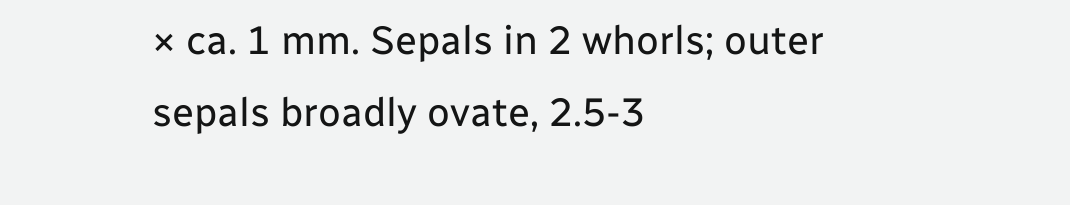× ca. 1 mm. Sepals in 2 whorls; outer sepals broadly ovate, 2.5-3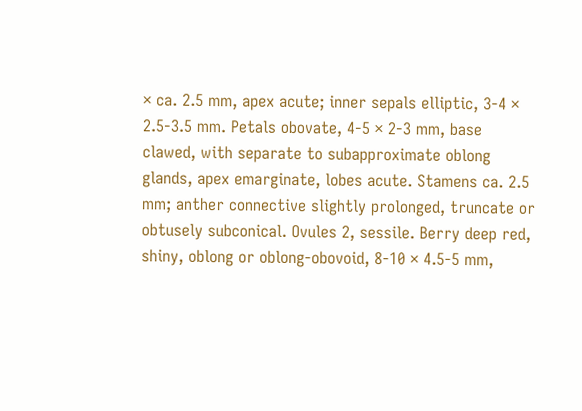× ca. 2.5 mm, apex acute; inner sepals elliptic, 3-4 × 2.5-3.5 mm. Petals obovate, 4-5 × 2-3 mm, base clawed, with separate to subapproximate oblong glands, apex emarginate, lobes acute. Stamens ca. 2.5 mm; anther connective slightly prolonged, truncate or obtusely subconical. Ovules 2, sessile. Berry deep red, shiny, oblong or oblong-obovoid, 8-10 × 4.5-5 mm,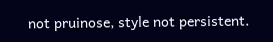not pruinose, style not persistent.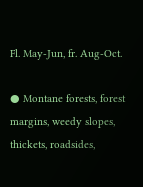Fl. May-Jun, fr. Aug-Oct.

● Montane forests, forest margins, weedy slopes, thickets, roadsides,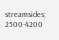streamsides; 2500-4200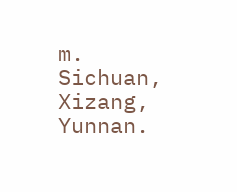m. Sichuan, Xizang, Yunnan.